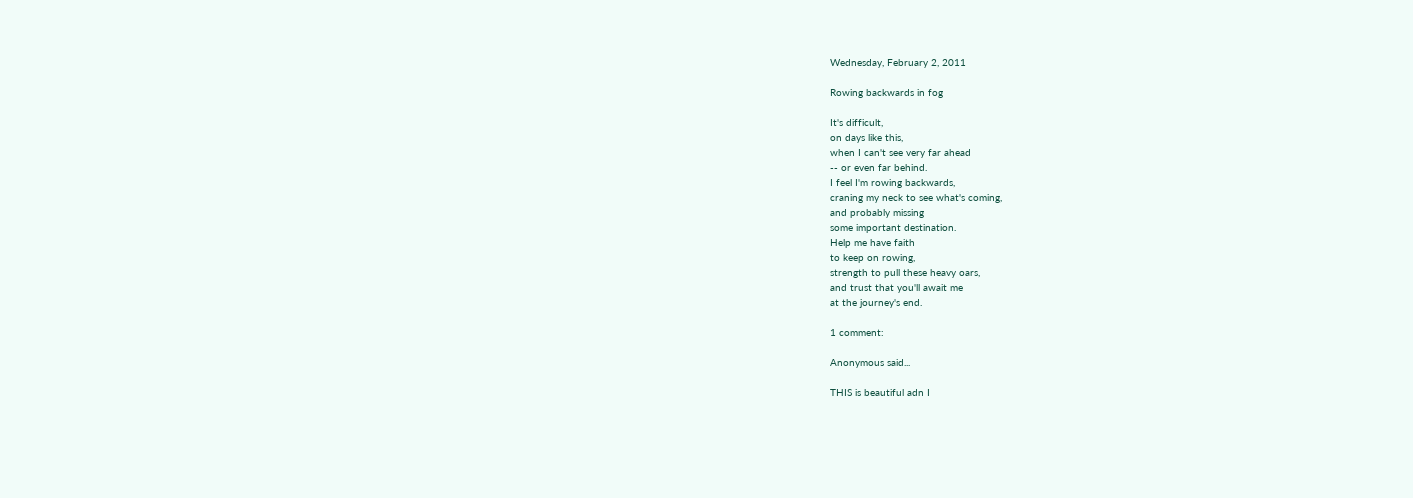Wednesday, February 2, 2011

Rowing backwards in fog

It's difficult,
on days like this,
when I can't see very far ahead
-- or even far behind.
I feel I'm rowing backwards,
craning my neck to see what's coming,
and probably missing
some important destination.
Help me have faith
to keep on rowing,
strength to pull these heavy oars,
and trust that you'll await me
at the journey's end.

1 comment:

Anonymous said...

THIS is beautiful adn I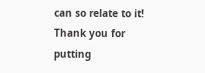can so relate to it! Thank you for putting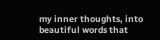my inner thoughts, into beautiful words that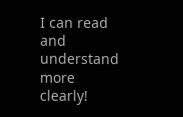I can read and understand more clearly!